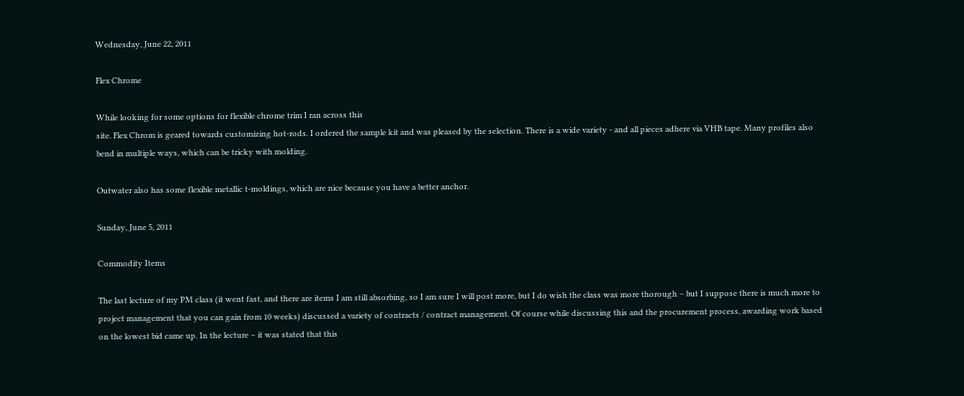Wednesday, June 22, 2011

Flex Chrome

While looking for some options for flexible chrome trim I ran across this
site. Flex Chrom is geared towards customizing hot-rods. I ordered the sample kit and was pleased by the selection. There is a wide variety - and all pieces adhere via VHB tape. Many profiles also bend in multiple ways, which can be tricky with molding.

Outwater also has some flexible metallic t-moldings, which are nice because you have a better anchor.

Sunday, June 5, 2011

Commodity Items

The last lecture of my PM class (it went fast, and there are items I am still absorbing, so I am sure I will post more, but I do wish the class was more thorough – but I suppose there is much more to project management that you can gain from 10 weeks) discussed a variety of contracts / contract management. Of course while discussing this and the procurement process, awarding work based on the lowest bid came up. In the lecture – it was stated that this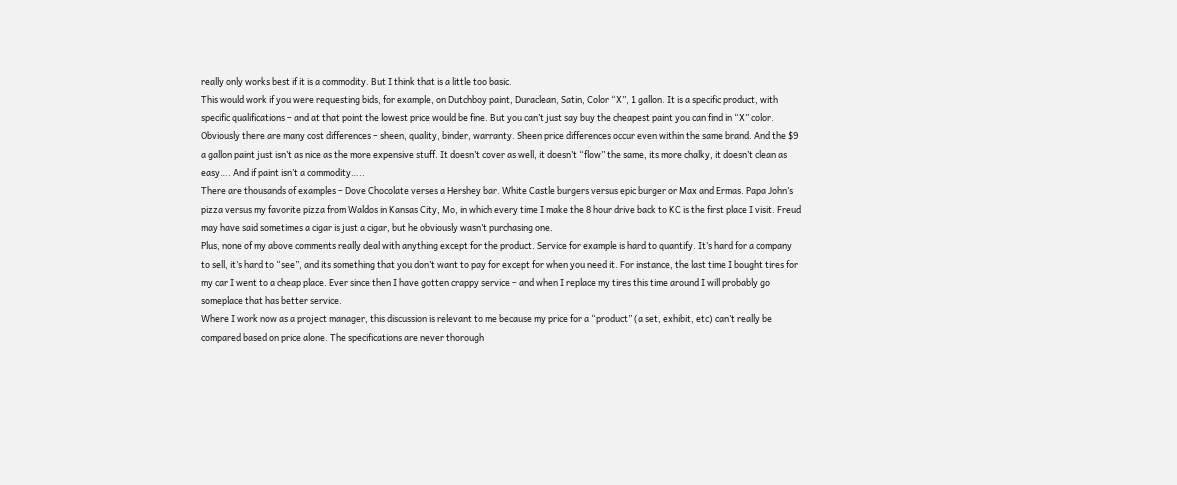really only works best if it is a commodity. But I think that is a little too basic.
This would work if you were requesting bids, for example, on Dutchboy paint, Duraclean, Satin, Color “X”, 1 gallon. It is a specific product, with specific qualifications – and at that point the lowest price would be fine. But you can’t just say buy the cheapest paint you can find in “X” color. Obviously there are many cost differences – sheen, quality, binder, warranty. Sheen price differences occur even within the same brand. And the $9 a gallon paint just isn’t as nice as the more expensive stuff. It doesn’t cover as well, it doesn’t “flow” the same, its more chalky, it doesn’t clean as easy…. And if paint isn’t a commodity…..
There are thousands of examples – Dove Chocolate verses a Hershey bar. White Castle burgers versus epic burger or Max and Ermas. Papa John’s pizza versus my favorite pizza from Waldos in Kansas City, Mo, in which every time I make the 8 hour drive back to KC is the first place I visit. Freud may have said sometimes a cigar is just a cigar, but he obviously wasn’t purchasing one.
Plus, none of my above comments really deal with anything except for the product. Service for example is hard to quantify. It’s hard for a company to sell, it’s hard to “see”, and its something that you don’t want to pay for except for when you need it. For instance, the last time I bought tires for my car I went to a cheap place. Ever since then I have gotten crappy service – and when I replace my tires this time around I will probably go someplace that has better service.
Where I work now as a project manager, this discussion is relevant to me because my price for a “product” (a set, exhibit, etc) can’t really be compared based on price alone. The specifications are never thorough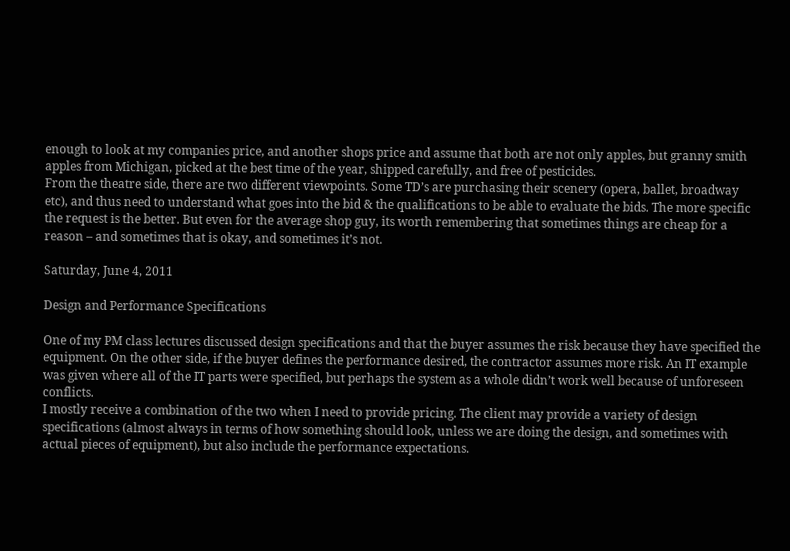enough to look at my companies price, and another shops price and assume that both are not only apples, but granny smith apples from Michigan, picked at the best time of the year, shipped carefully, and free of pesticides.
From the theatre side, there are two different viewpoints. Some TD’s are purchasing their scenery (opera, ballet, broadway etc), and thus need to understand what goes into the bid & the qualifications to be able to evaluate the bids. The more specific the request is the better. But even for the average shop guy, its worth remembering that sometimes things are cheap for a reason – and sometimes that is okay, and sometimes it’s not.

Saturday, June 4, 2011

Design and Performance Specifications

One of my PM class lectures discussed design specifications and that the buyer assumes the risk because they have specified the equipment. On the other side, if the buyer defines the performance desired, the contractor assumes more risk. An IT example was given where all of the IT parts were specified, but perhaps the system as a whole didn’t work well because of unforeseen conflicts.
I mostly receive a combination of the two when I need to provide pricing. The client may provide a variety of design specifications (almost always in terms of how something should look, unless we are doing the design, and sometimes with actual pieces of equipment), but also include the performance expectations.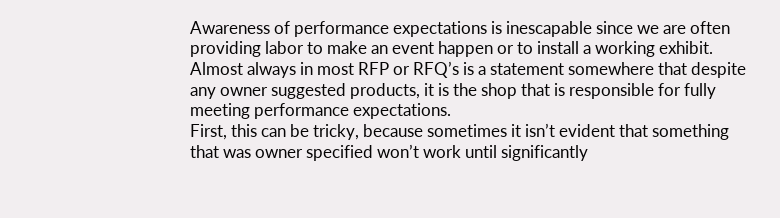Awareness of performance expectations is inescapable since we are often providing labor to make an event happen or to install a working exhibit.
Almost always in most RFP or RFQ’s is a statement somewhere that despite any owner suggested products, it is the shop that is responsible for fully meeting performance expectations.
First, this can be tricky, because sometimes it isn’t evident that something that was owner specified won’t work until significantly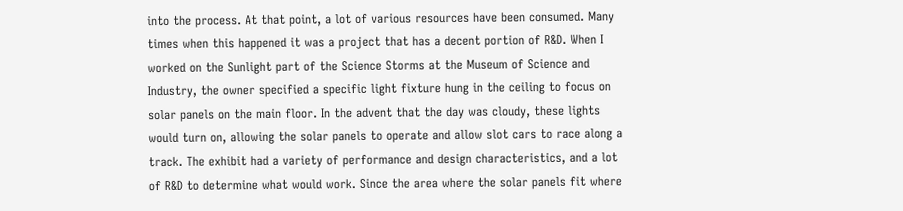into the process. At that point, a lot of various resources have been consumed. Many times when this happened it was a project that has a decent portion of R&D. When I worked on the Sunlight part of the Science Storms at the Museum of Science and Industry, the owner specified a specific light fixture hung in the ceiling to focus on solar panels on the main floor. In the advent that the day was cloudy, these lights would turn on, allowing the solar panels to operate and allow slot cars to race along a track. The exhibit had a variety of performance and design characteristics, and a lot of R&D to determine what would work. Since the area where the solar panels fit where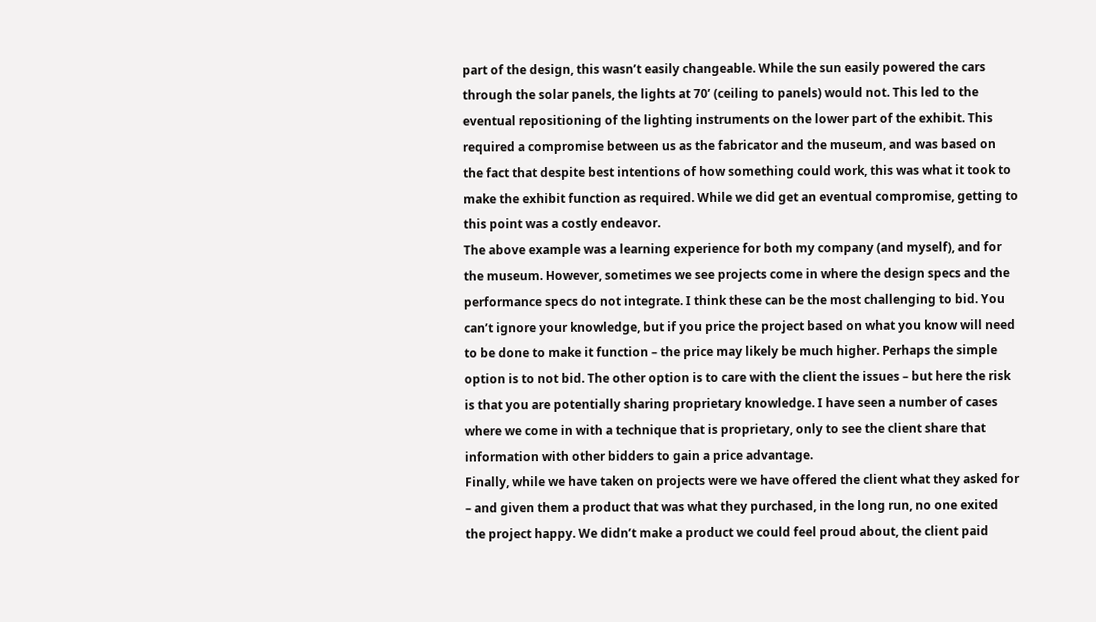part of the design, this wasn’t easily changeable. While the sun easily powered the cars through the solar panels, the lights at 70’ (ceiling to panels) would not. This led to the eventual repositioning of the lighting instruments on the lower part of the exhibit. This required a compromise between us as the fabricator and the museum, and was based on the fact that despite best intentions of how something could work, this was what it took to make the exhibit function as required. While we did get an eventual compromise, getting to this point was a costly endeavor.
The above example was a learning experience for both my company (and myself), and for the museum. However, sometimes we see projects come in where the design specs and the performance specs do not integrate. I think these can be the most challenging to bid. You can’t ignore your knowledge, but if you price the project based on what you know will need to be done to make it function – the price may likely be much higher. Perhaps the simple option is to not bid. The other option is to care with the client the issues – but here the risk is that you are potentially sharing proprietary knowledge. I have seen a number of cases where we come in with a technique that is proprietary, only to see the client share that information with other bidders to gain a price advantage.
Finally, while we have taken on projects were we have offered the client what they asked for – and given them a product that was what they purchased, in the long run, no one exited the project happy. We didn’t make a product we could feel proud about, the client paid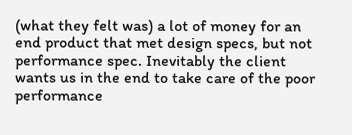(what they felt was) a lot of money for an end product that met design specs, but not performance spec. Inevitably the client wants us in the end to take care of the poor performance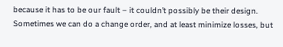because it has to be our fault – it couldn’t possibly be their design. Sometimes we can do a change order, and at least minimize losses, but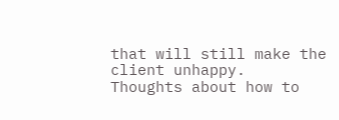that will still make the client unhappy.
Thoughts about how to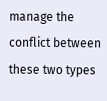manage the conflict between these two types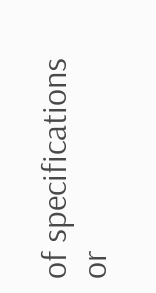of specifications or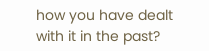how you have dealt with it in the past?